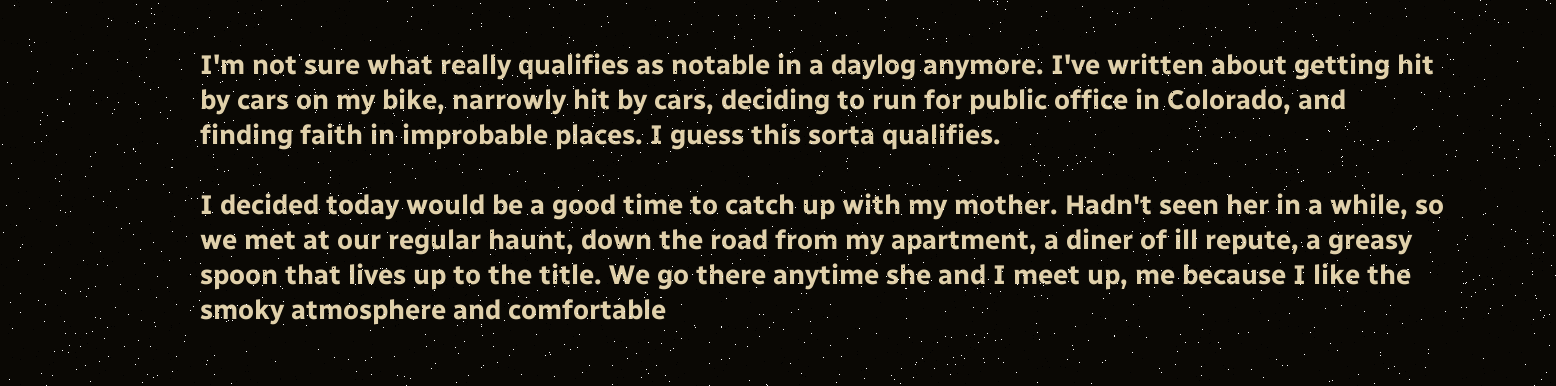I'm not sure what really qualifies as notable in a daylog anymore. I've written about getting hit by cars on my bike, narrowly hit by cars, deciding to run for public office in Colorado, and finding faith in improbable places. I guess this sorta qualifies.

I decided today would be a good time to catch up with my mother. Hadn't seen her in a while, so we met at our regular haunt, down the road from my apartment, a diner of ill repute, a greasy spoon that lives up to the title. We go there anytime she and I meet up, me because I like the smoky atmosphere and comfortable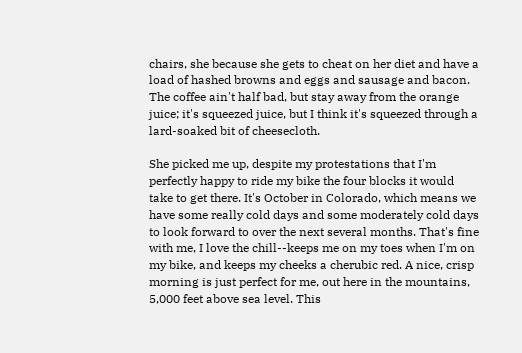chairs, she because she gets to cheat on her diet and have a load of hashed browns and eggs and sausage and bacon. The coffee ain't half bad, but stay away from the orange juice; it's squeezed juice, but I think it's squeezed through a lard-soaked bit of cheesecloth.

She picked me up, despite my protestations that I'm perfectly happy to ride my bike the four blocks it would take to get there. It's October in Colorado, which means we have some really cold days and some moderately cold days to look forward to over the next several months. That's fine with me, I love the chill--keeps me on my toes when I'm on my bike, and keeps my cheeks a cherubic red. A nice, crisp morning is just perfect for me, out here in the mountains, 5,000 feet above sea level. This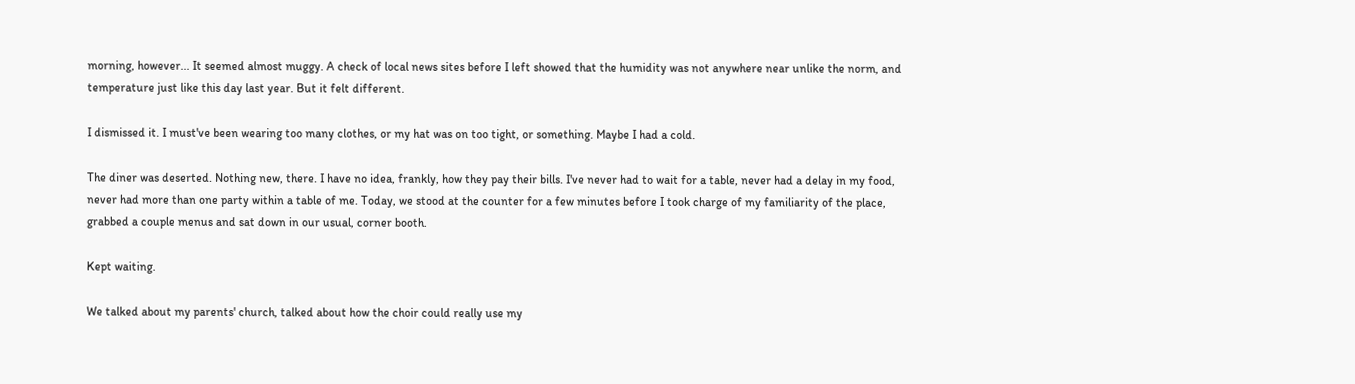morning, however... It seemed almost muggy. A check of local news sites before I left showed that the humidity was not anywhere near unlike the norm, and temperature just like this day last year. But it felt different.

I dismissed it. I must've been wearing too many clothes, or my hat was on too tight, or something. Maybe I had a cold.

The diner was deserted. Nothing new, there. I have no idea, frankly, how they pay their bills. I've never had to wait for a table, never had a delay in my food, never had more than one party within a table of me. Today, we stood at the counter for a few minutes before I took charge of my familiarity of the place, grabbed a couple menus and sat down in our usual, corner booth.

Kept waiting.

We talked about my parents' church, talked about how the choir could really use my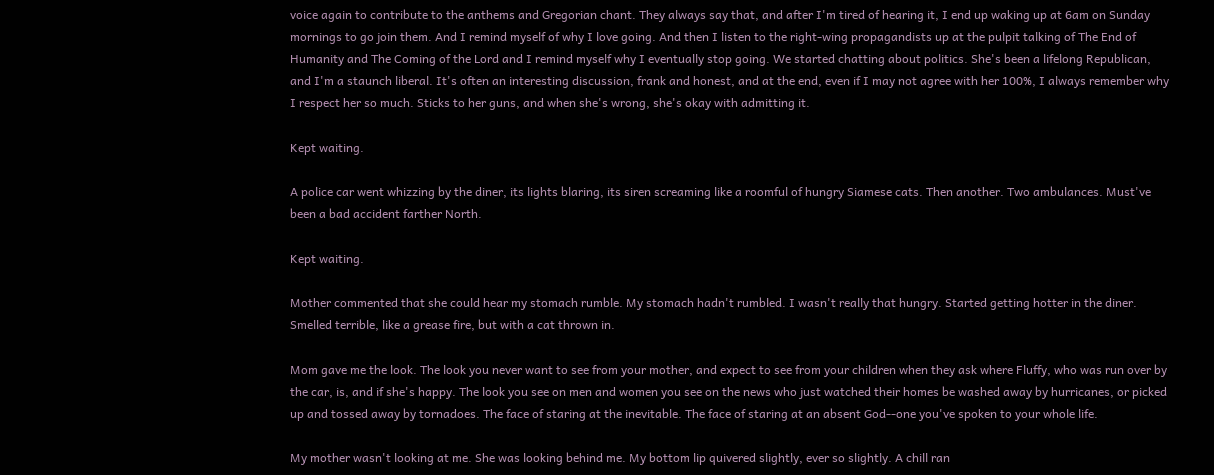voice again to contribute to the anthems and Gregorian chant. They always say that, and after I'm tired of hearing it, I end up waking up at 6am on Sunday mornings to go join them. And I remind myself of why I love going. And then I listen to the right-wing propagandists up at the pulpit talking of The End of Humanity and The Coming of the Lord and I remind myself why I eventually stop going. We started chatting about politics. She's been a lifelong Republican, and I'm a staunch liberal. It's often an interesting discussion, frank and honest, and at the end, even if I may not agree with her 100%, I always remember why I respect her so much. Sticks to her guns, and when she's wrong, she's okay with admitting it.

Kept waiting.

A police car went whizzing by the diner, its lights blaring, its siren screaming like a roomful of hungry Siamese cats. Then another. Two ambulances. Must've been a bad accident farther North.

Kept waiting.

Mother commented that she could hear my stomach rumble. My stomach hadn't rumbled. I wasn't really that hungry. Started getting hotter in the diner. Smelled terrible, like a grease fire, but with a cat thrown in.

Mom gave me the look. The look you never want to see from your mother, and expect to see from your children when they ask where Fluffy, who was run over by the car, is, and if she's happy. The look you see on men and women you see on the news who just watched their homes be washed away by hurricanes, or picked up and tossed away by tornadoes. The face of staring at the inevitable. The face of staring at an absent God--one you've spoken to your whole life.

My mother wasn't looking at me. She was looking behind me. My bottom lip quivered slightly, ever so slightly. A chill ran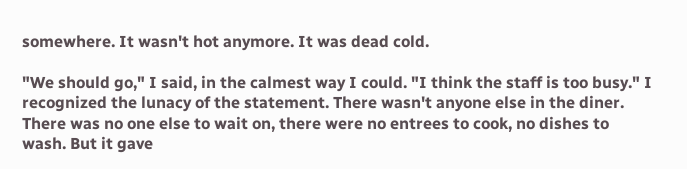somewhere. It wasn't hot anymore. It was dead cold.

"We should go," I said, in the calmest way I could. "I think the staff is too busy." I recognized the lunacy of the statement. There wasn't anyone else in the diner. There was no one else to wait on, there were no entrees to cook, no dishes to wash. But it gave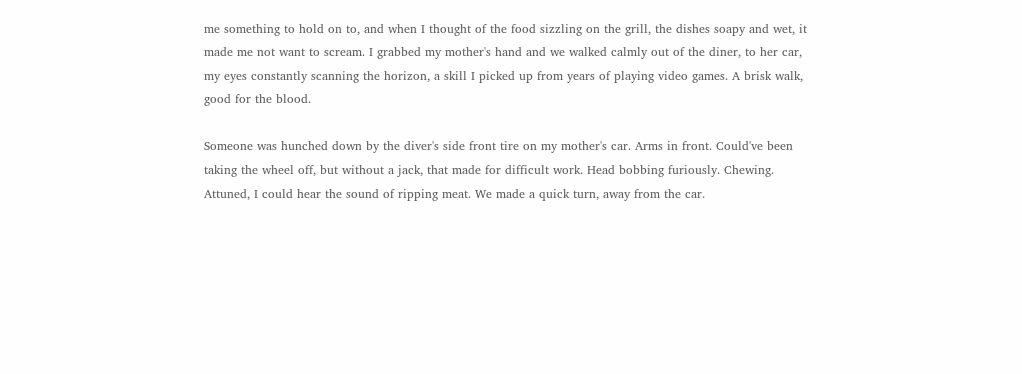me something to hold on to, and when I thought of the food sizzling on the grill, the dishes soapy and wet, it made me not want to scream. I grabbed my mother's hand and we walked calmly out of the diner, to her car, my eyes constantly scanning the horizon, a skill I picked up from years of playing video games. A brisk walk, good for the blood.

Someone was hunched down by the diver's side front tire on my mother's car. Arms in front. Could've been taking the wheel off, but without a jack, that made for difficult work. Head bobbing furiously. Chewing. Attuned, I could hear the sound of ripping meat. We made a quick turn, away from the car.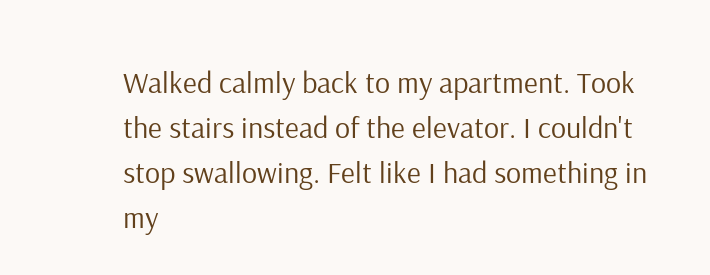Walked calmly back to my apartment. Took the stairs instead of the elevator. I couldn't stop swallowing. Felt like I had something in my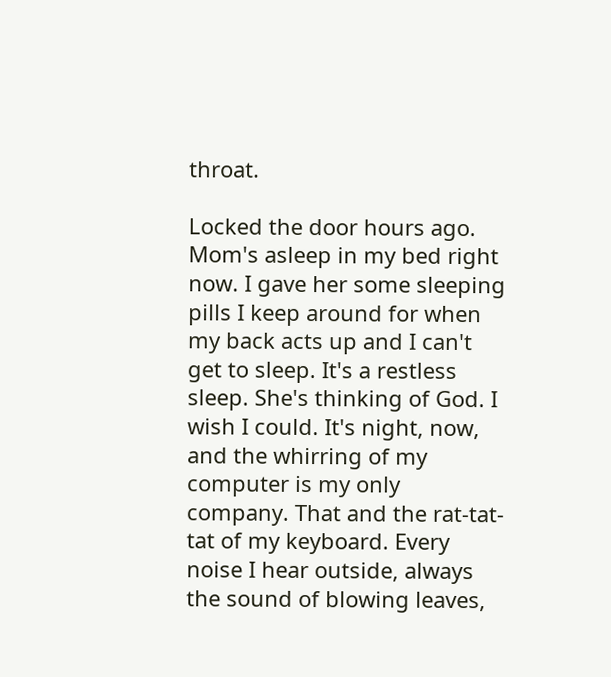throat.

Locked the door hours ago. Mom's asleep in my bed right now. I gave her some sleeping pills I keep around for when my back acts up and I can't get to sleep. It's a restless sleep. She's thinking of God. I wish I could. It's night, now, and the whirring of my computer is my only company. That and the rat-tat-tat of my keyboard. Every noise I hear outside, always the sound of blowing leaves,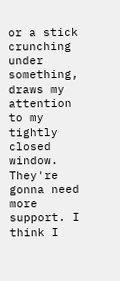or a stick crunching under something, draws my attention to my tightly closed window. They're gonna need more support. I think I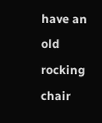have an old rocking chair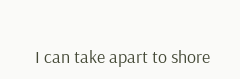I can take apart to shore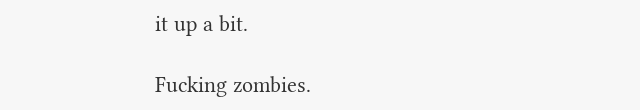it up a bit.

Fucking zombies.